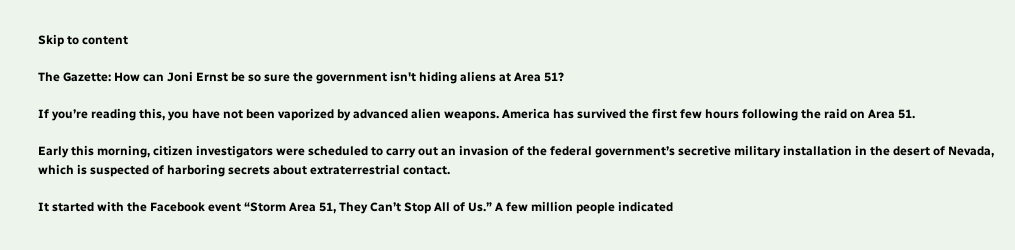Skip to content

The Gazette: How can Joni Ernst be so sure the government isn't hiding aliens at Area 51?

If you’re reading this, you have not been vaporized by advanced alien weapons. America has survived the first few hours following the raid on Area 51.

Early this morning, citizen investigators were scheduled to carry out an invasion of the federal government’s secretive military installation in the desert of Nevada, which is suspected of harboring secrets about extraterrestrial contact.

It started with the Facebook event “Storm Area 51, They Can’t Stop All of Us.” A few million people indicated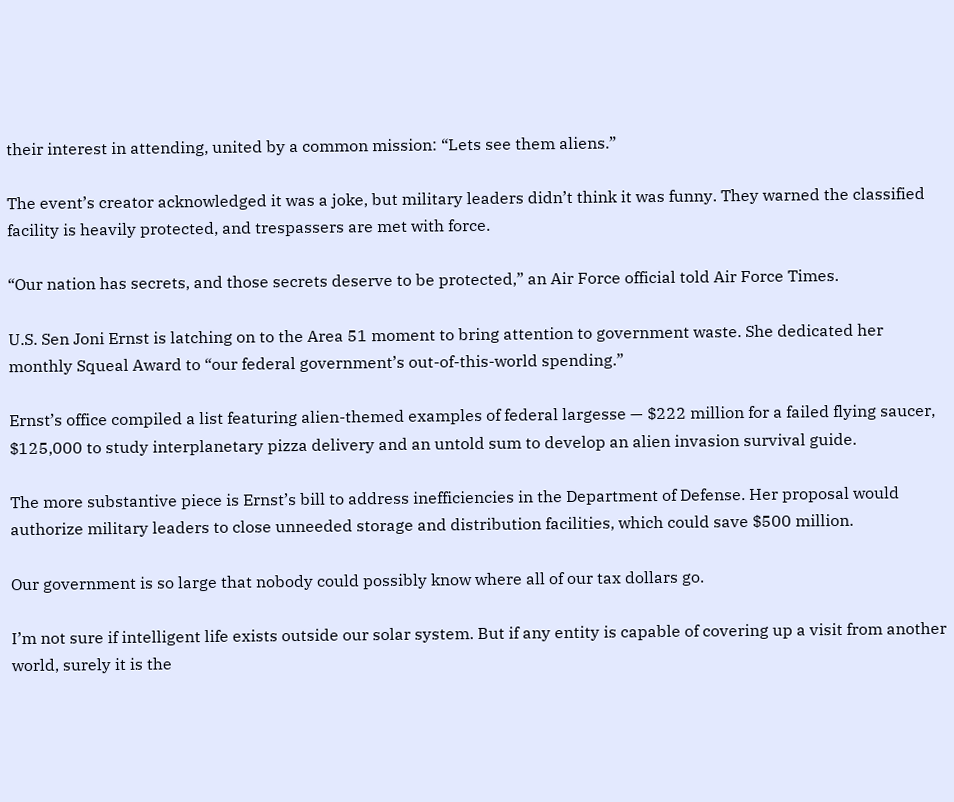their interest in attending, united by a common mission: “Lets see them aliens.”

The event’s creator acknowledged it was a joke, but military leaders didn’t think it was funny. They warned the classified facility is heavily protected, and trespassers are met with force.

“Our nation has secrets, and those secrets deserve to be protected,” an Air Force official told Air Force Times.

U.S. Sen Joni Ernst is latching on to the Area 51 moment to bring attention to government waste. She dedicated her monthly Squeal Award to “our federal government’s out-of-this-world spending.”

Ernst’s office compiled a list featuring alien-themed examples of federal largesse — $222 million for a failed flying saucer, $125,000 to study interplanetary pizza delivery and an untold sum to develop an alien invasion survival guide.

The more substantive piece is Ernst’s bill to address inefficiencies in the Department of Defense. Her proposal would authorize military leaders to close unneeded storage and distribution facilities, which could save $500 million.

Our government is so large that nobody could possibly know where all of our tax dollars go.

I’m not sure if intelligent life exists outside our solar system. But if any entity is capable of covering up a visit from another world, surely it is the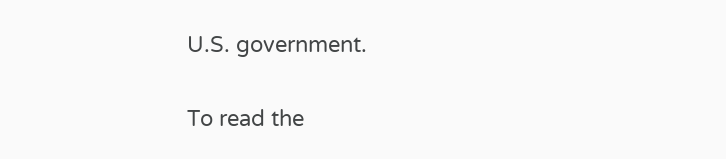U.S. government.

To read the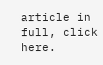article in full, click here.